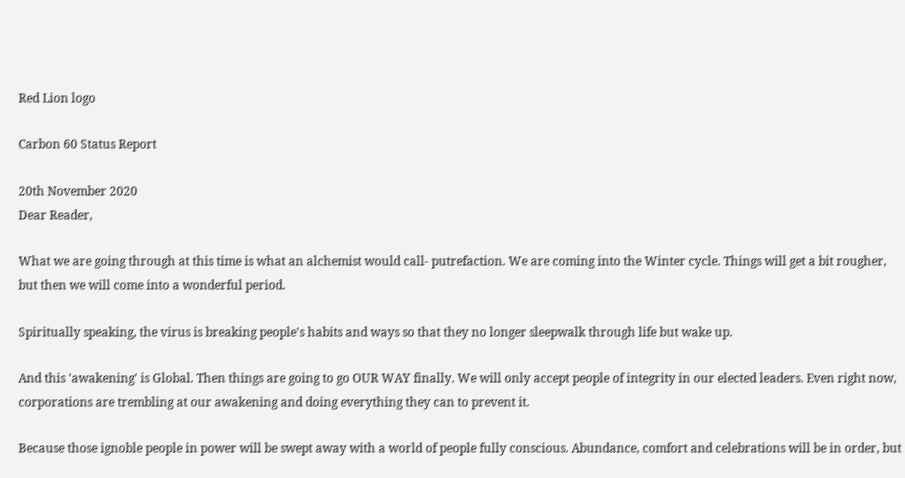Red Lion logo

Carbon 60 Status Report

20th November 2020
Dear Reader,

What we are going through at this time is what an alchemist would call- putrefaction. We are coming into the Winter cycle. Things will get a bit rougher, but then we will come into a wonderful period.

Spiritually speaking, the virus is breaking people's habits and ways so that they no longer sleepwalk through life but wake up.

And this 'awakening' is Global. Then things are going to go OUR WAY finally. We will only accept people of integrity in our elected leaders. Even right now, corporations are trembling at our awakening and doing everything they can to prevent it.

Because those ignoble people in power will be swept away with a world of people fully conscious. Abundance, comfort and celebrations will be in order, but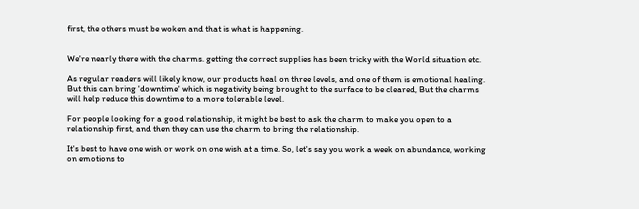first, the others must be woken and that is what is happening.


We're nearly there with the charms. getting the correct supplies has been tricky with the World situation etc.

As regular readers will likely know, our products heal on three levels, and one of them is emotional healing. But this can bring 'downtime' which is negativity being brought to the surface to be cleared, But the charms will help reduce this downtime to a more tolerable level.

For people looking for a good relationship, it might be best to ask the charm to make you open to a relationship first, and then they can use the charm to bring the relationship.

It's best to have one wish or work on one wish at a time. So, let's say you work a week on abundance, working on emotions to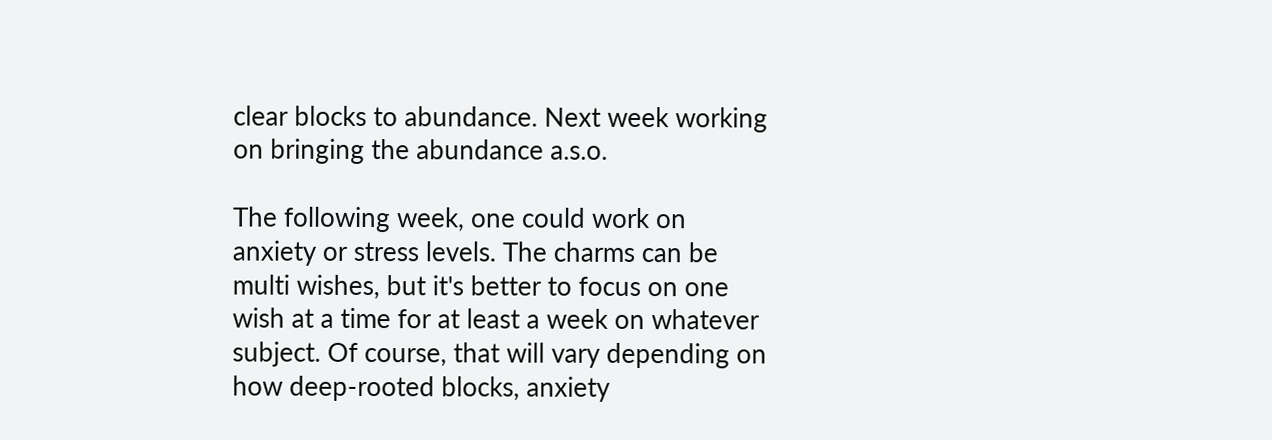clear blocks to abundance. Next week working on bringing the abundance a.s.o.

The following week, one could work on anxiety or stress levels. The charms can be multi wishes, but it's better to focus on one wish at a time for at least a week on whatever subject. Of course, that will vary depending on how deep-rooted blocks, anxiety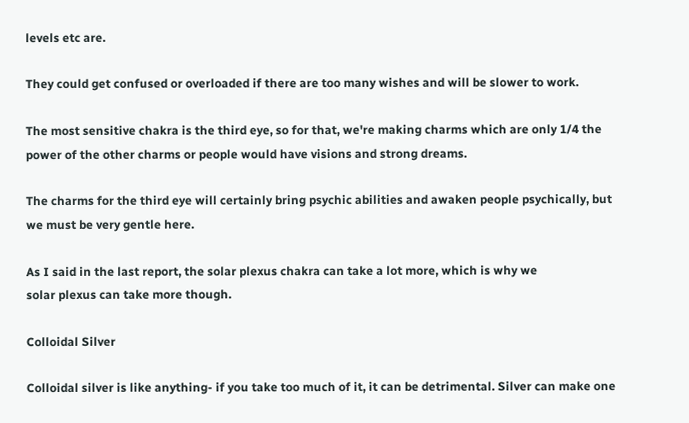levels etc are.

They could get confused or overloaded if there are too many wishes and will be slower to work.

The most sensitive chakra is the third eye, so for that, we're making charms which are only 1/4 the power of the other charms or people would have visions and strong dreams.

The charms for the third eye will certainly bring psychic abilities and awaken people psychically, but we must be very gentle here.

As I said in the last report, the solar plexus chakra can take a lot more, which is why we
solar plexus can take more though.

Colloidal Silver

Colloidal silver is like anything- if you take too much of it, it can be detrimental. Silver can make one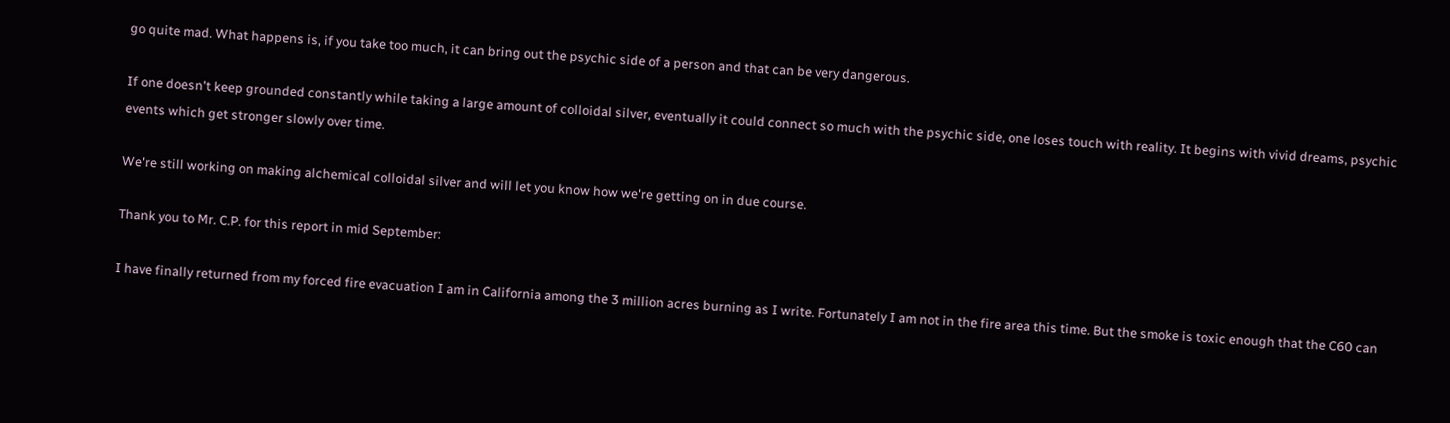go quite mad. What happens is, if you take too much, it can bring out the psychic side of a person and that can be very dangerous.

If one doesn't keep grounded constantly while taking a large amount of colloidal silver, eventually it could connect so much with the psychic side, one loses touch with reality. It begins with vivid dreams, psychic events which get stronger slowly over time.

We're still working on making alchemical colloidal silver and will let you know how we're getting on in due course.

Thank you to Mr. C.P. for this report in mid September:

I have finally returned from my forced fire evacuation I am in California among the 3 million acres burning as I write. Fortunately I am not in the fire area this time. But the smoke is toxic enough that the C60 can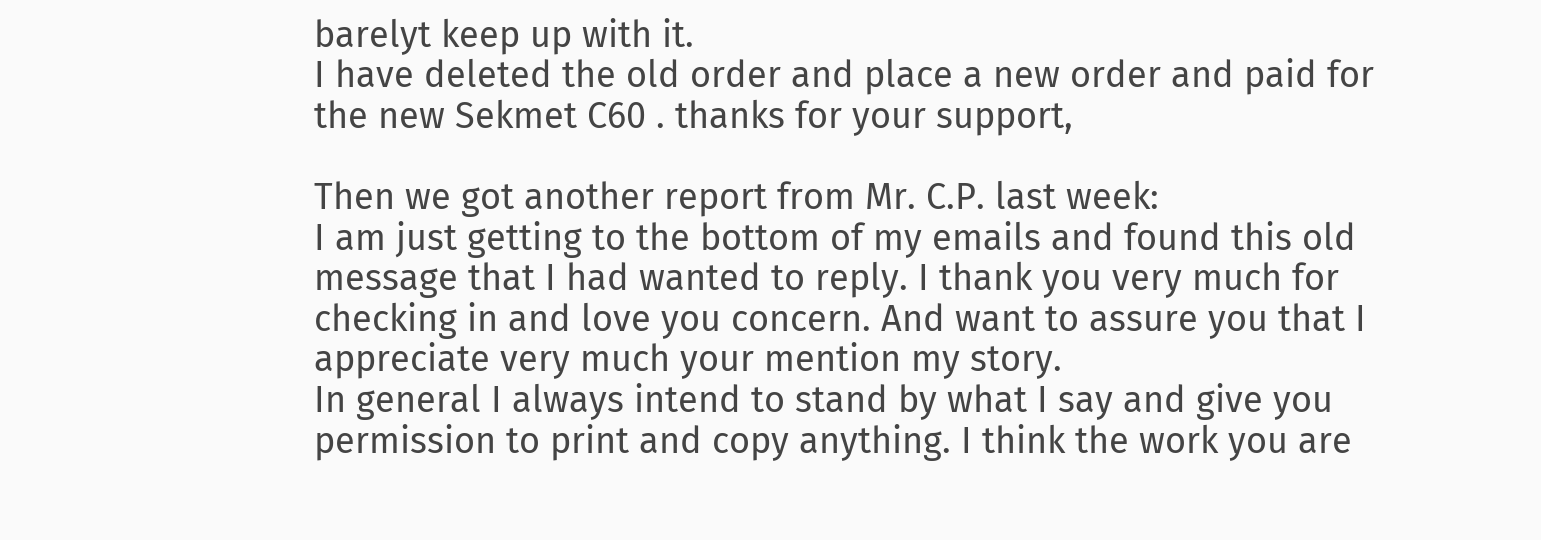barelyt keep up with it.
I have deleted the old order and place a new order and paid for the new Sekmet C60 . thanks for your support,

Then we got another report from Mr. C.P. last week:
I am just getting to the bottom of my emails and found this old message that I had wanted to reply. I thank you very much for checking in and love you concern. And want to assure you that I appreciate very much your mention my story.
In general I always intend to stand by what I say and give you permission to print and copy anything. I think the work you are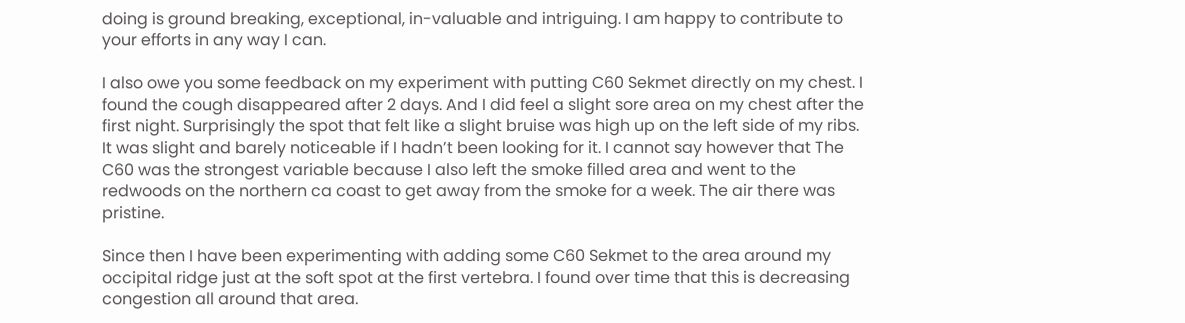doing is ground breaking, exceptional, in-valuable and intriguing. I am happy to contribute to your efforts in any way I can.

I also owe you some feedback on my experiment with putting C60 Sekmet directly on my chest. I found the cough disappeared after 2 days. And I did feel a slight sore area on my chest after the first night. Surprisingly the spot that felt like a slight bruise was high up on the left side of my ribs.
It was slight and barely noticeable if I hadn’t been looking for it. I cannot say however that The C60 was the strongest variable because I also left the smoke filled area and went to the redwoods on the northern ca coast to get away from the smoke for a week. The air there was pristine.

Since then I have been experimenting with adding some C60 Sekmet to the area around my occipital ridge just at the soft spot at the first vertebra. I found over time that this is decreasing congestion all around that area.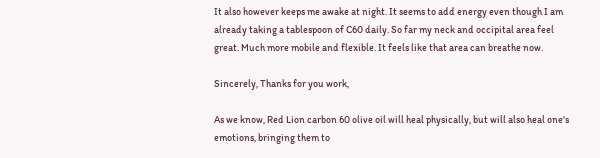It also however keeps me awake at night. It seems to add energy even though I am already taking a tablespoon of C60 daily. So far my neck and occipital area feel great. Much more mobile and flexible. It feels like that area can breathe now.

Sincerely, Thanks for you work,

As we know, Red Lion carbon 60 olive oil will heal physically, but will also heal one's emotions, bringing them to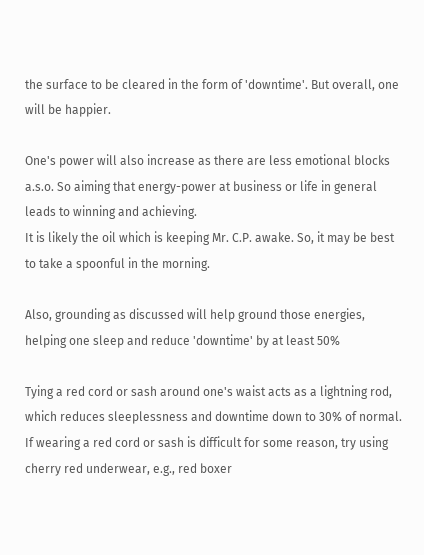the surface to be cleared in the form of 'downtime'. But overall, one will be happier.

One's power will also increase as there are less emotional blocks a.s.o. So aiming that energy-power at business or life in general leads to winning and achieving.
It is likely the oil which is keeping Mr. C.P. awake. So, it may be best to take a spoonful in the morning.

Also, grounding as discussed will help ground those energies, helping one sleep and reduce 'downtime' by at least 50%

Tying a red cord or sash around one's waist acts as a lightning rod, which reduces sleeplessness and downtime down to 30% of normal.
If wearing a red cord or sash is difficult for some reason, try using cherry red underwear, e.g., red boxer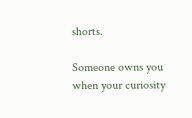shorts.

Someone owns you when your curiosity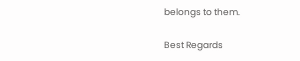belongs to them.

Best Regards